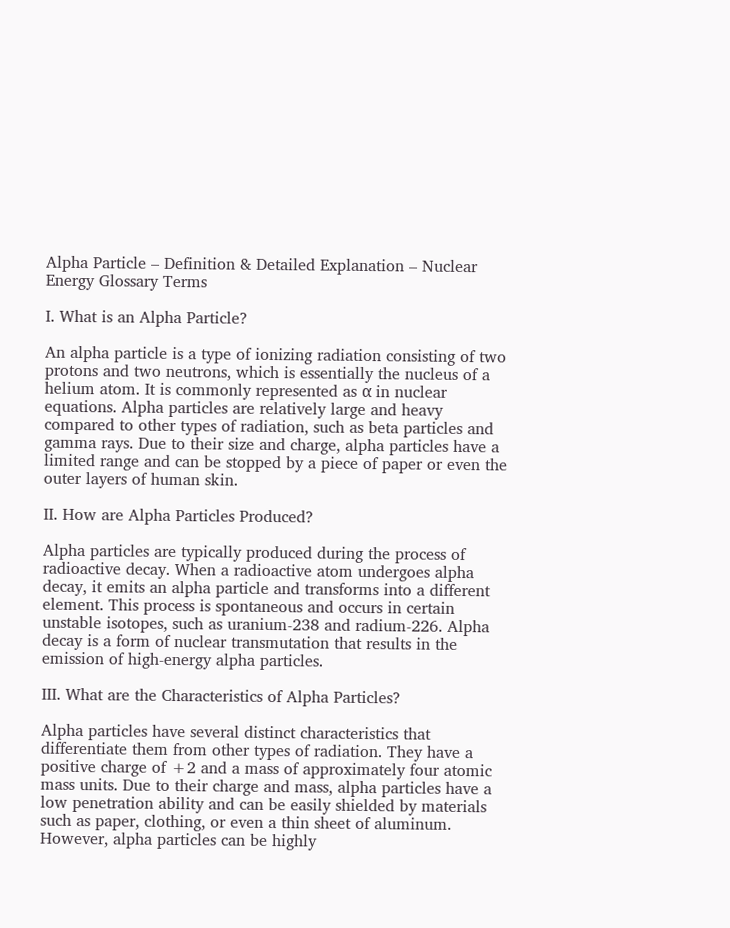Alpha Particle – Definition & Detailed Explanation – Nuclear Energy Glossary Terms

I. What is an Alpha Particle?

An alpha particle is a type of ionizing radiation consisting of two protons and two neutrons, which is essentially the nucleus of a helium atom. It is commonly represented as α in nuclear equations. Alpha particles are relatively large and heavy compared to other types of radiation, such as beta particles and gamma rays. Due to their size and charge, alpha particles have a limited range and can be stopped by a piece of paper or even the outer layers of human skin.

II. How are Alpha Particles Produced?

Alpha particles are typically produced during the process of radioactive decay. When a radioactive atom undergoes alpha decay, it emits an alpha particle and transforms into a different element. This process is spontaneous and occurs in certain unstable isotopes, such as uranium-238 and radium-226. Alpha decay is a form of nuclear transmutation that results in the emission of high-energy alpha particles.

III. What are the Characteristics of Alpha Particles?

Alpha particles have several distinct characteristics that differentiate them from other types of radiation. They have a positive charge of +2 and a mass of approximately four atomic mass units. Due to their charge and mass, alpha particles have a low penetration ability and can be easily shielded by materials such as paper, clothing, or even a thin sheet of aluminum. However, alpha particles can be highly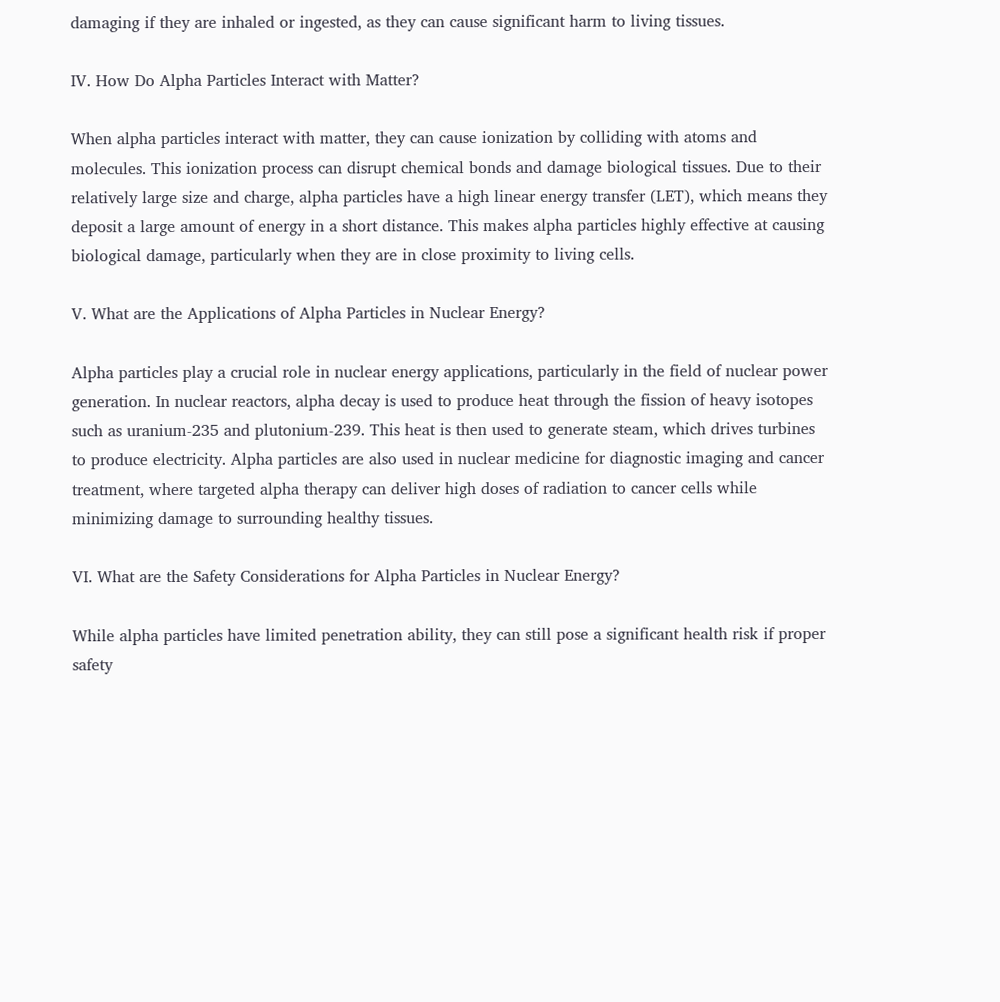damaging if they are inhaled or ingested, as they can cause significant harm to living tissues.

IV. How Do Alpha Particles Interact with Matter?

When alpha particles interact with matter, they can cause ionization by colliding with atoms and molecules. This ionization process can disrupt chemical bonds and damage biological tissues. Due to their relatively large size and charge, alpha particles have a high linear energy transfer (LET), which means they deposit a large amount of energy in a short distance. This makes alpha particles highly effective at causing biological damage, particularly when they are in close proximity to living cells.

V. What are the Applications of Alpha Particles in Nuclear Energy?

Alpha particles play a crucial role in nuclear energy applications, particularly in the field of nuclear power generation. In nuclear reactors, alpha decay is used to produce heat through the fission of heavy isotopes such as uranium-235 and plutonium-239. This heat is then used to generate steam, which drives turbines to produce electricity. Alpha particles are also used in nuclear medicine for diagnostic imaging and cancer treatment, where targeted alpha therapy can deliver high doses of radiation to cancer cells while minimizing damage to surrounding healthy tissues.

VI. What are the Safety Considerations for Alpha Particles in Nuclear Energy?

While alpha particles have limited penetration ability, they can still pose a significant health risk if proper safety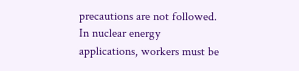precautions are not followed. In nuclear energy applications, workers must be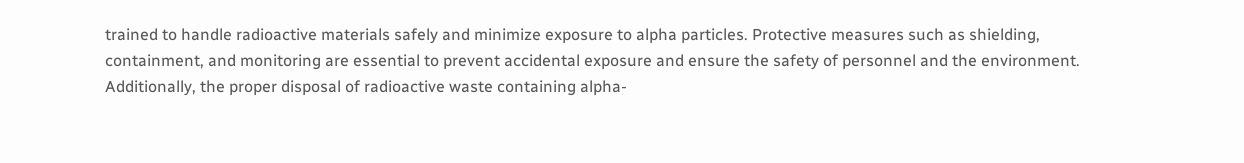trained to handle radioactive materials safely and minimize exposure to alpha particles. Protective measures such as shielding, containment, and monitoring are essential to prevent accidental exposure and ensure the safety of personnel and the environment. Additionally, the proper disposal of radioactive waste containing alpha-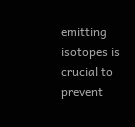emitting isotopes is crucial to prevent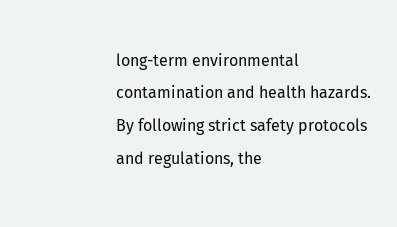long-term environmental contamination and health hazards. By following strict safety protocols and regulations, the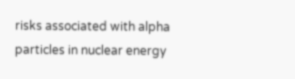risks associated with alpha particles in nuclear energy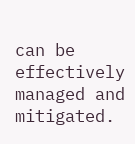can be effectively managed and mitigated.